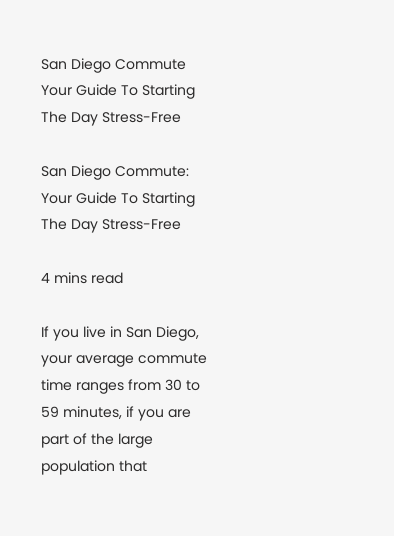San Diego Commute Your Guide To Starting The Day Stress-Free

San Diego Commute: Your Guide To Starting The Day Stress-Free

4 mins read

If you live in San Diego, your average commute time ranges from 30 to 59 minutes, if you are part of the large population that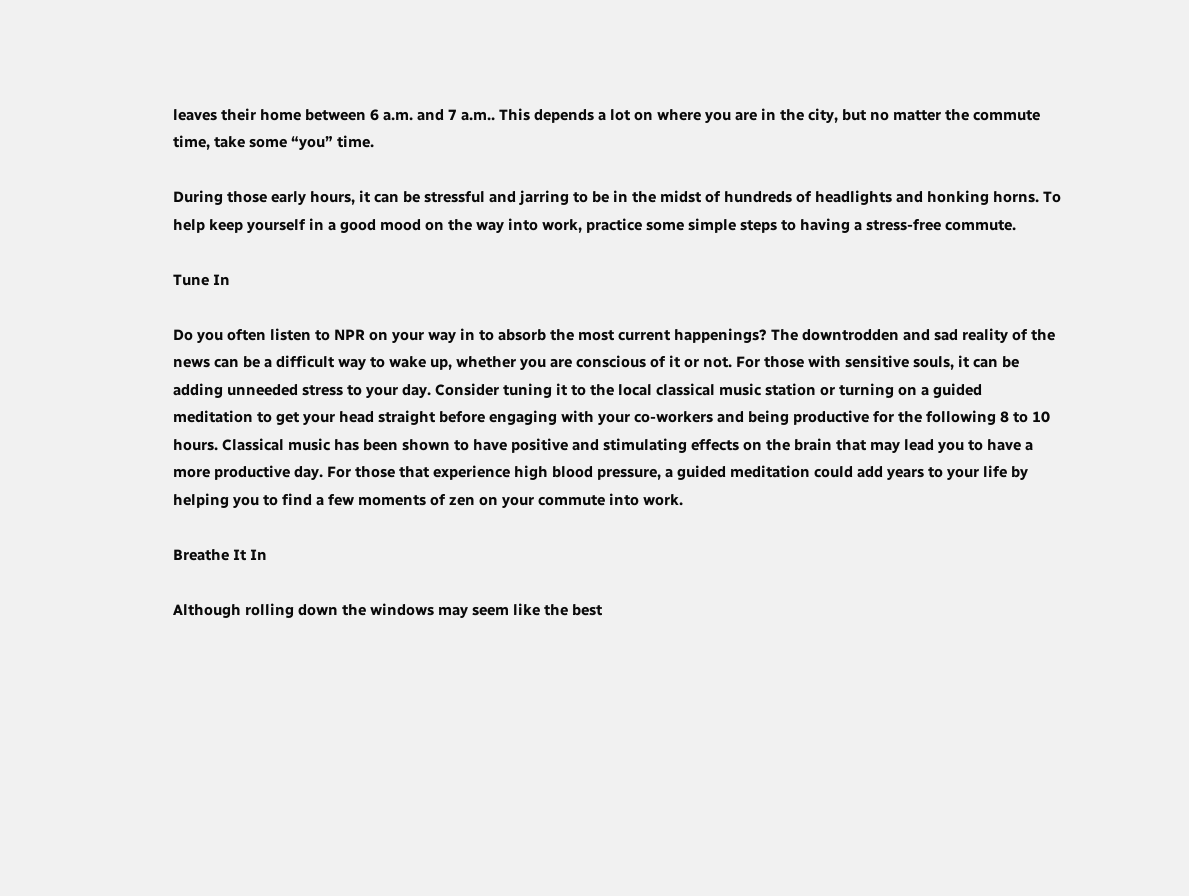leaves their home between 6 a.m. and 7 a.m.. This depends a lot on where you are in the city, but no matter the commute time, take some “you” time.

During those early hours, it can be stressful and jarring to be in the midst of hundreds of headlights and honking horns. To help keep yourself in a good mood on the way into work, practice some simple steps to having a stress-free commute.

Tune In

Do you often listen to NPR on your way in to absorb the most current happenings? The downtrodden and sad reality of the news can be a difficult way to wake up, whether you are conscious of it or not. For those with sensitive souls, it can be adding unneeded stress to your day. Consider tuning it to the local classical music station or turning on a guided meditation to get your head straight before engaging with your co-workers and being productive for the following 8 to 10 hours. Classical music has been shown to have positive and stimulating effects on the brain that may lead you to have a more productive day. For those that experience high blood pressure, a guided meditation could add years to your life by helping you to find a few moments of zen on your commute into work.

Breathe It In

Although rolling down the windows may seem like the best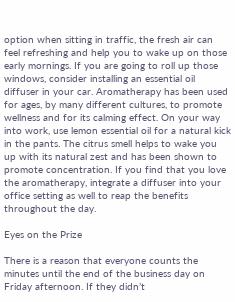option when sitting in traffic, the fresh air can feel refreshing and help you to wake up on those early mornings. If you are going to roll up those windows, consider installing an essential oil diffuser in your car. Aromatherapy has been used for ages, by many different cultures, to promote wellness and for its calming effect. On your way into work, use lemon essential oil for a natural kick in the pants. The citrus smell helps to wake you up with its natural zest and has been shown to promote concentration. If you find that you love the aromatherapy, integrate a diffuser into your office setting as well to reap the benefits throughout the day.

Eyes on the Prize

There is a reason that everyone counts the minutes until the end of the business day on Friday afternoon. If they didn’t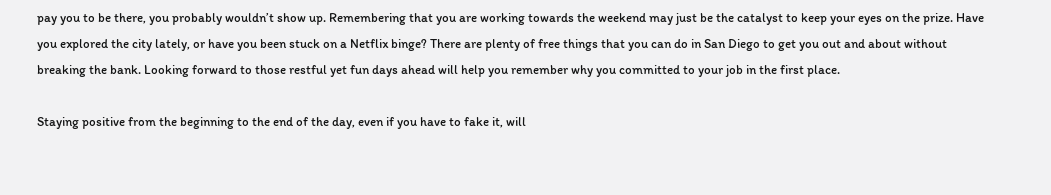pay you to be there, you probably wouldn’t show up. Remembering that you are working towards the weekend may just be the catalyst to keep your eyes on the prize. Have you explored the city lately, or have you been stuck on a Netflix binge? There are plenty of free things that you can do in San Diego to get you out and about without breaking the bank. Looking forward to those restful yet fun days ahead will help you remember why you committed to your job in the first place.

Staying positive from the beginning to the end of the day, even if you have to fake it, will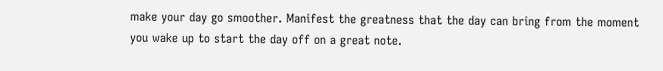make your day go smoother. Manifest the greatness that the day can bring from the moment you wake up to start the day off on a great note.